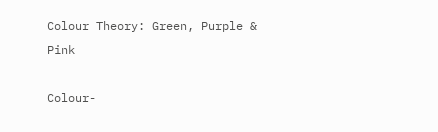Colour Theory: Green, Purple & Pink

Colour-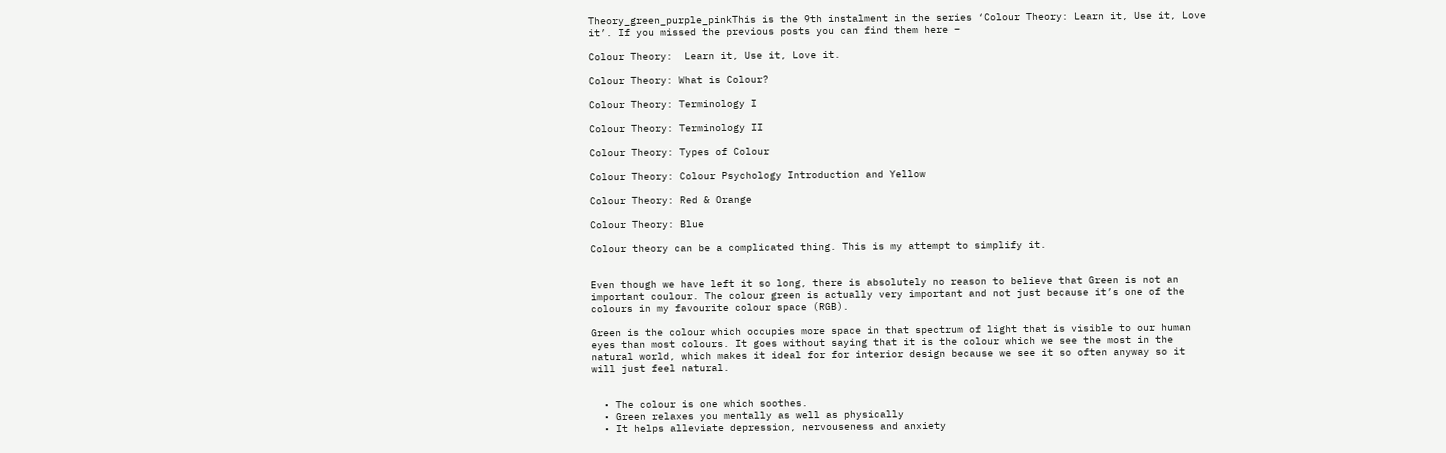Theory_green_purple_pinkThis is the 9th instalment in the series ‘Colour Theory: Learn it, Use it, Love it’. If you missed the previous posts you can find them here –

Colour Theory:  Learn it, Use it, Love it.

Colour Theory: What is Colour?

Colour Theory: Terminology I

Colour Theory: Terminology II

Colour Theory: Types of Colour

Colour Theory: Colour Psychology Introduction and Yellow

Colour Theory: Red & Orange

Colour Theory: Blue

Colour theory can be a complicated thing. This is my attempt to simplify it.


Even though we have left it so long, there is absolutely no reason to believe that Green is not an important coulour. The colour green is actually very important and not just because it’s one of the colours in my favourite colour space (RGB).

Green is the colour which occupies more space in that spectrum of light that is visible to our human eyes than most colours. It goes without saying that it is the colour which we see the most in the natural world, which makes it ideal for for interior design because we see it so often anyway so it will just feel natural.


  • The colour is one which soothes.
  • Green relaxes you mentally as well as physically
  • It helps alleviate depression, nervouseness and anxiety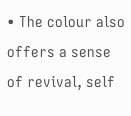• The colour also offers a sense of revival, self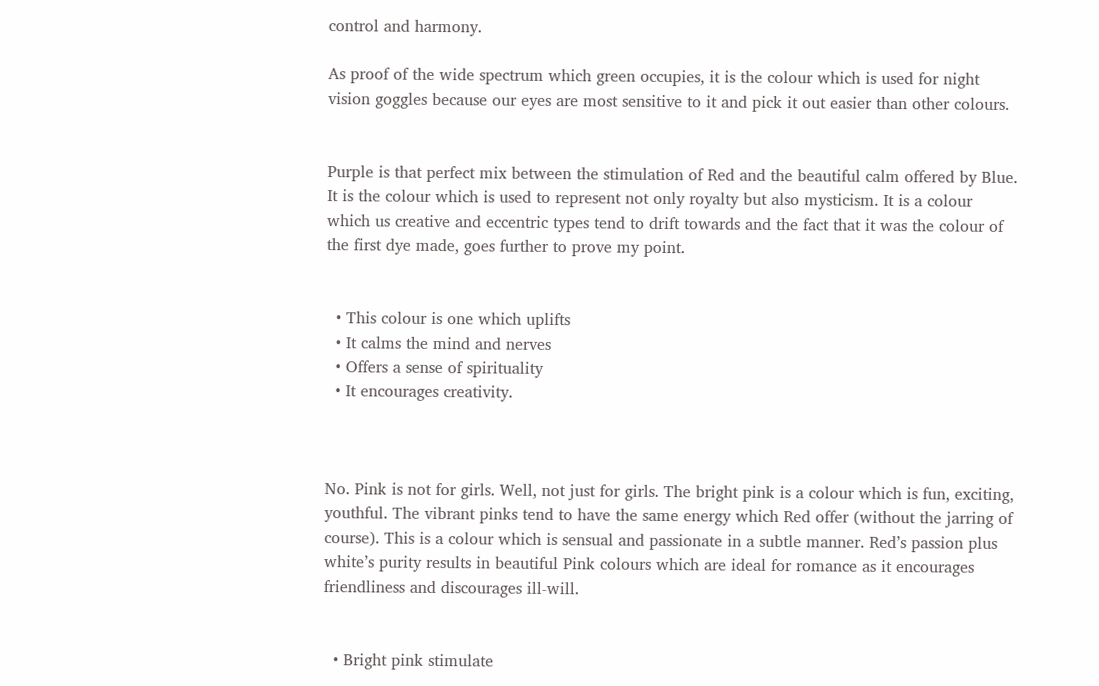control and harmony.

As proof of the wide spectrum which green occupies, it is the colour which is used for night vision goggles because our eyes are most sensitive to it and pick it out easier than other colours.


Purple is that perfect mix between the stimulation of Red and the beautiful calm offered by Blue. It is the colour which is used to represent not only royalty but also mysticism. It is a colour which us creative and eccentric types tend to drift towards and the fact that it was the colour of the first dye made, goes further to prove my point.


  • This colour is one which uplifts
  • It calms the mind and nerves
  • Offers a sense of spirituality
  • It encourages creativity.



No. Pink is not for girls. Well, not just for girls. The bright pink is a colour which is fun, exciting, youthful. The vibrant pinks tend to have the same energy which Red offer (without the jarring of course). This is a colour which is sensual and passionate in a subtle manner. Red’s passion plus white’s purity results in beautiful Pink colours which are ideal for romance as it encourages friendliness and discourages ill-will.


  • Bright pink stimulate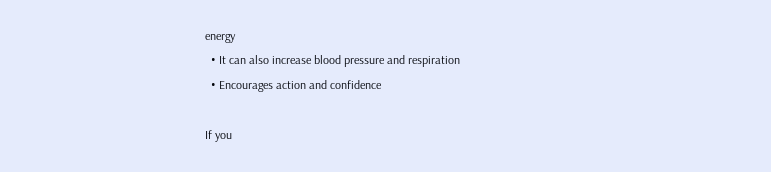energy
  • It can also increase blood pressure and respiration
  • Encourages action and confidence

If you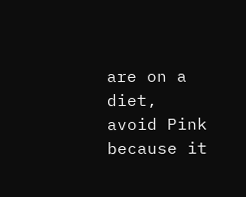are on a diet, avoid Pink because it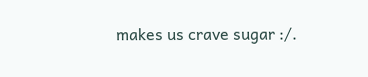makes us crave sugar :/.